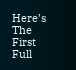Here’s The First Full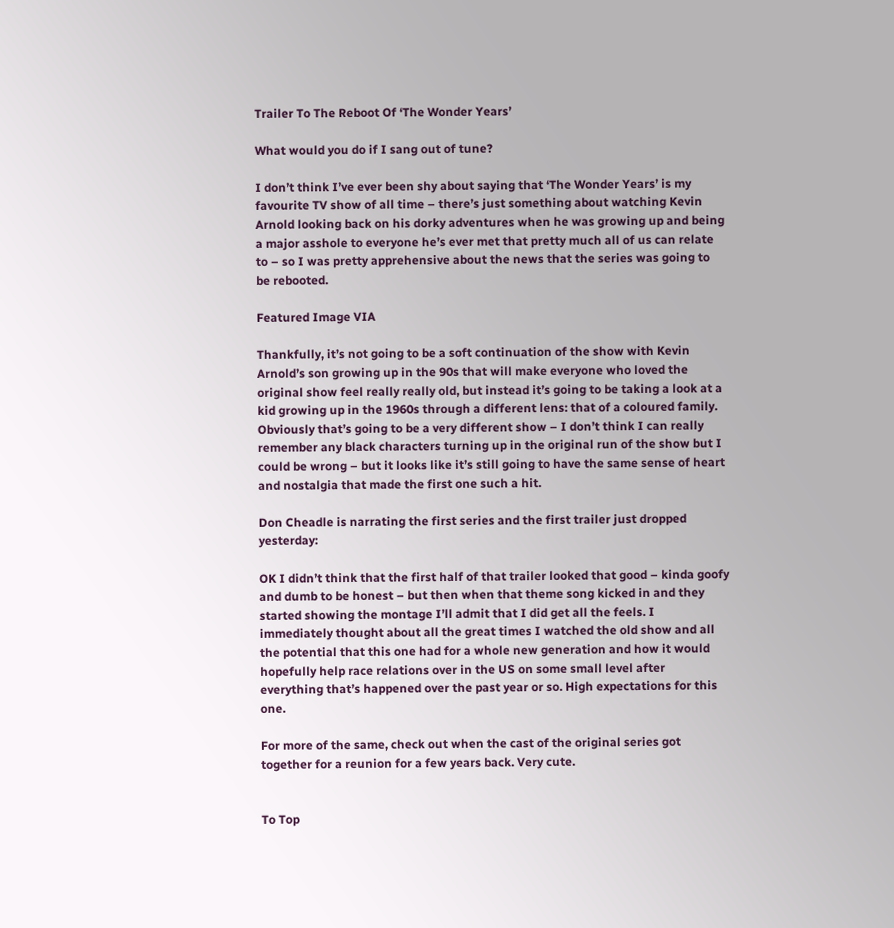Trailer To The Reboot Of ‘The Wonder Years’

What would you do if I sang out of tune?

I don’t think I’ve ever been shy about saying that ‘The Wonder Years’ is my favourite TV show of all time – there’s just something about watching Kevin Arnold looking back on his dorky adventures when he was growing up and being a major asshole to everyone he’s ever met that pretty much all of us can relate to – so I was pretty apprehensive about the news that the series was going to be rebooted.

Featured Image VIA

Thankfully, it’s not going to be a soft continuation of the show with Kevin Arnold’s son growing up in the 90s that will make everyone who loved the original show feel really really old, but instead it’s going to be taking a look at a kid growing up in the 1960s through a different lens: that of a coloured family. Obviously that’s going to be a very different show – I don’t think I can really remember any black characters turning up in the original run of the show but I could be wrong – but it looks like it’s still going to have the same sense of heart and nostalgia that made the first one such a hit.

Don Cheadle is narrating the first series and the first trailer just dropped yesterday:

OK I didn’t think that the first half of that trailer looked that good – kinda goofy and dumb to be honest – but then when that theme song kicked in and they started showing the montage I’ll admit that I did get all the feels. I immediately thought about all the great times I watched the old show and all the potential that this one had for a whole new generation and how it would hopefully help race relations over in the US on some small level after everything that’s happened over the past year or so. High expectations for this one.

For more of the same, check out when the cast of the original series got together for a reunion for a few years back. Very cute.


To Top